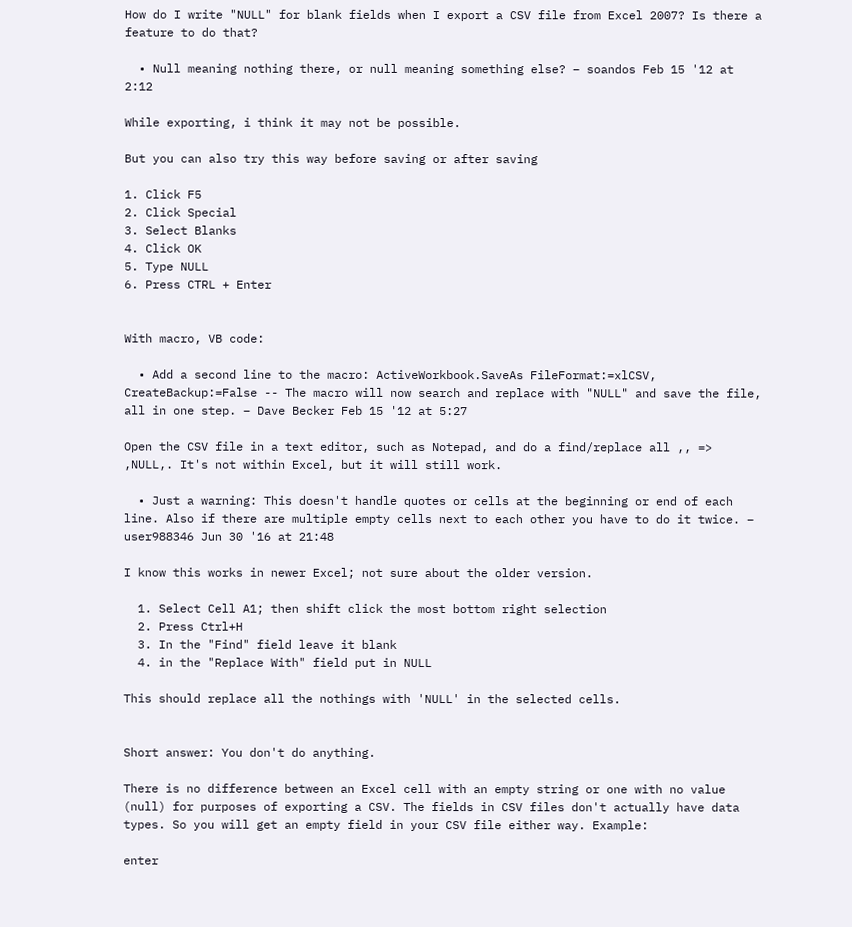How do I write "NULL" for blank fields when I export a CSV file from Excel 2007? Is there a feature to do that?

  • Null meaning nothing there, or null meaning something else? – soandos Feb 15 '12 at 2:12

While exporting, i think it may not be possible.

But you can also try this way before saving or after saving

1. Click F5
2. Click Special
3. Select Blanks
4. Click OK
5. Type NULL
6. Press CTRL + Enter


With macro, VB code:

  • Add a second line to the macro: ActiveWorkbook.SaveAs FileFormat:=xlCSV, CreateBackup:=False -- The macro will now search and replace with "NULL" and save the file, all in one step. – Dave Becker Feb 15 '12 at 5:27

Open the CSV file in a text editor, such as Notepad, and do a find/replace all ,, => ,NULL,. It's not within Excel, but it will still work.

  • Just a warning: This doesn't handle quotes or cells at the beginning or end of each line. Also if there are multiple empty cells next to each other you have to do it twice. – user988346 Jun 30 '16 at 21:48

I know this works in newer Excel; not sure about the older version.

  1. Select Cell A1; then shift click the most bottom right selection
  2. Press Ctrl+H
  3. In the "Find" field leave it blank
  4. in the "Replace With" field put in NULL

This should replace all the nothings with 'NULL' in the selected cells.


Short answer: You don't do anything.

There is no difference between an Excel cell with an empty string or one with no value (null) for purposes of exporting a CSV. The fields in CSV files don't actually have data types. So you will get an empty field in your CSV file either way. Example:

enter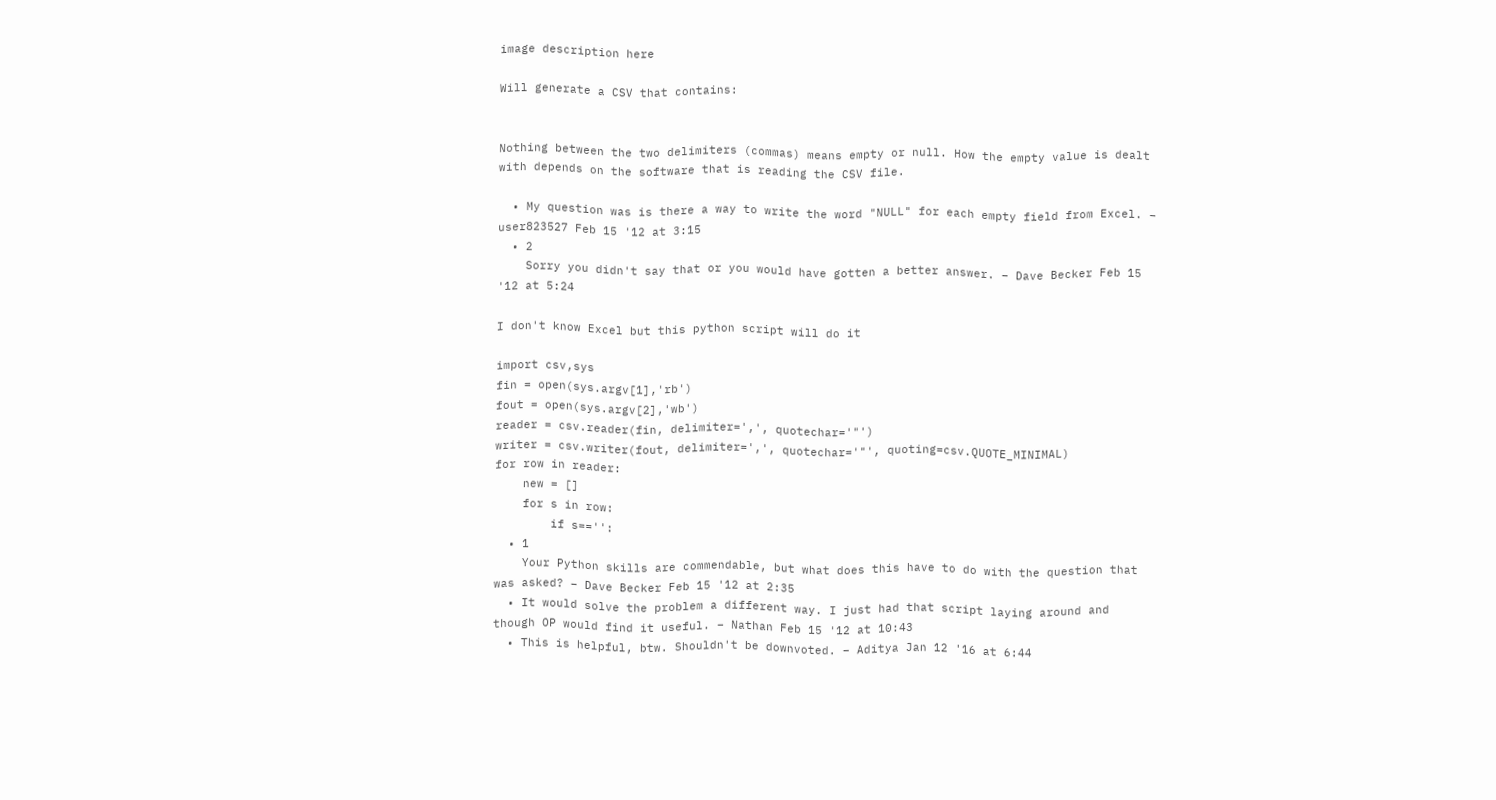image description here

Will generate a CSV that contains:


Nothing between the two delimiters (commas) means empty or null. How the empty value is dealt with depends on the software that is reading the CSV file.

  • My question was is there a way to write the word "NULL" for each empty field from Excel. – user823527 Feb 15 '12 at 3:15
  • 2
    Sorry you didn't say that or you would have gotten a better answer. – Dave Becker Feb 15 '12 at 5:24

I don't know Excel but this python script will do it

import csv,sys
fin = open(sys.argv[1],'rb')
fout = open(sys.argv[2],'wb')
reader = csv.reader(fin, delimiter=',', quotechar='"')
writer = csv.writer(fout, delimiter=',', quotechar='"', quoting=csv.QUOTE_MINIMAL)
for row in reader:
    new = []
    for s in row:
        if s=='':
  • 1
    Your Python skills are commendable, but what does this have to do with the question that was asked? – Dave Becker Feb 15 '12 at 2:35
  • It would solve the problem a different way. I just had that script laying around and though OP would find it useful. – Nathan Feb 15 '12 at 10:43
  • This is helpful, btw. Shouldn't be downvoted. – Aditya Jan 12 '16 at 6:44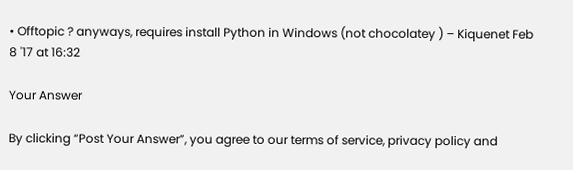• Offtopic ? anyways, requires install Python in Windows (not chocolatey ) – Kiquenet Feb 8 '17 at 16:32

Your Answer

By clicking “Post Your Answer”, you agree to our terms of service, privacy policy and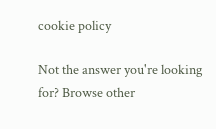cookie policy

Not the answer you're looking for? Browse other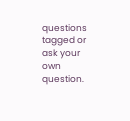questions tagged or ask your own question.